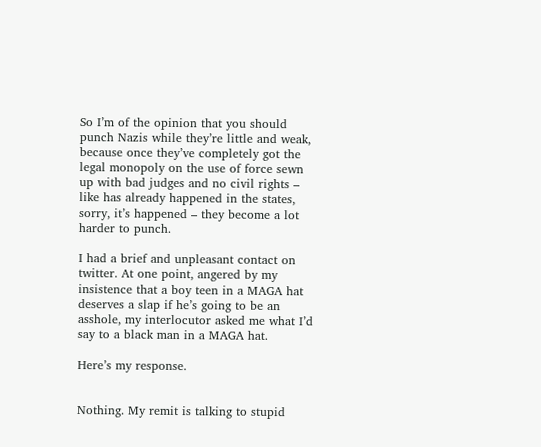So I’m of the opinion that you should punch Nazis while they’re little and weak, because once they’ve completely got the legal monopoly on the use of force sewn up with bad judges and no civil rights – like has already happened in the states, sorry, it’s happened – they become a lot harder to punch.

I had a brief and unpleasant contact on twitter. At one point, angered by my insistence that a boy teen in a MAGA hat deserves a slap if he’s going to be an asshole, my interlocutor asked me what I’d say to a black man in a MAGA hat.

Here’s my response.


Nothing. My remit is talking to stupid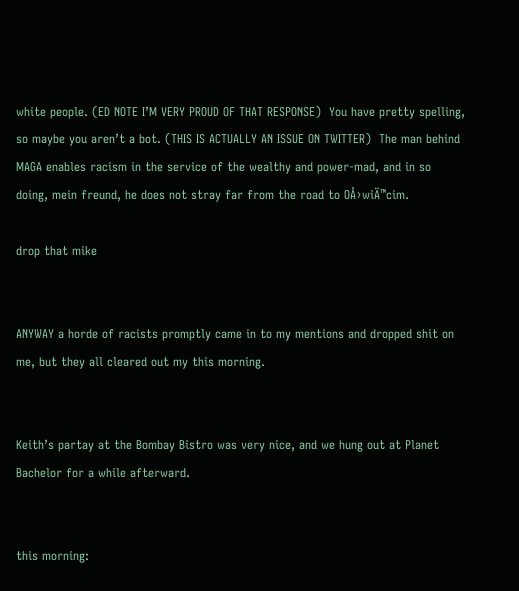white people. (ED NOTE I’M VERY PROUD OF THAT RESPONSE)  You have pretty spelling, so maybe you aren’t a bot. (THIS IS ACTUALLY AN ISSUE ON TWITTER)  The man behind MAGA enables racism in the service of the wealthy and power-mad, and in so doing, mein freund, he does not stray far from the road to OÅ›wiÄ™cim.

drop that mike


ANYWAY a horde of racists promptly came in to my mentions and dropped shit on me, but they all cleared out my this morning.


Keith’s partay at the Bombay Bistro was very nice, and we hung out at Planet Bachelor for a while afterward.


this morning: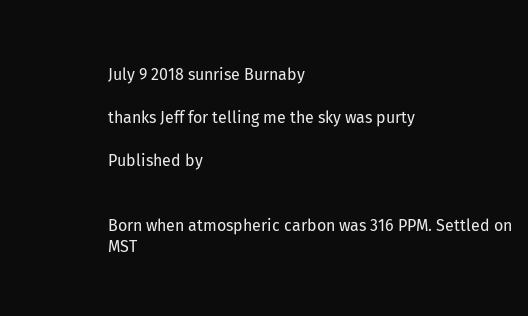July 9 2018 sunrise Burnaby

thanks Jeff for telling me the sky was purty

Published by


Born when atmospheric carbon was 316 PPM. Settled on MST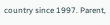country since 1997. Parent,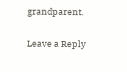grandparent.

Leave a Reply